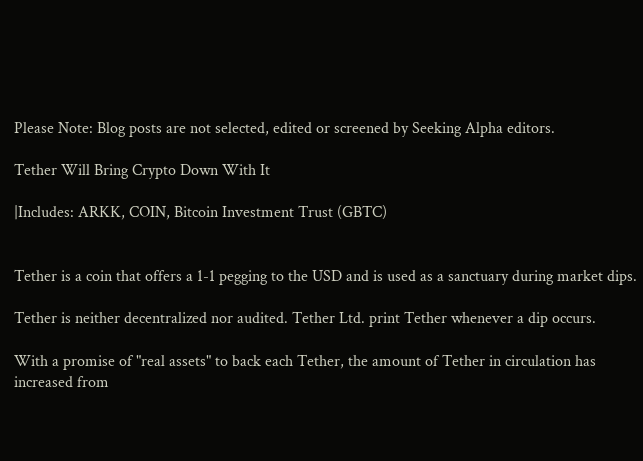Please Note: Blog posts are not selected, edited or screened by Seeking Alpha editors.

Tether Will Bring Crypto Down With It

|Includes: ARKK, COIN, Bitcoin Investment Trust (GBTC)


Tether is a coin that offers a 1-1 pegging to the USD and is used as a sanctuary during market dips.

Tether is neither decentralized nor audited. Tether Ltd. print Tether whenever a dip occurs.

With a promise of "real assets" to back each Tether, the amount of Tether in circulation has increased from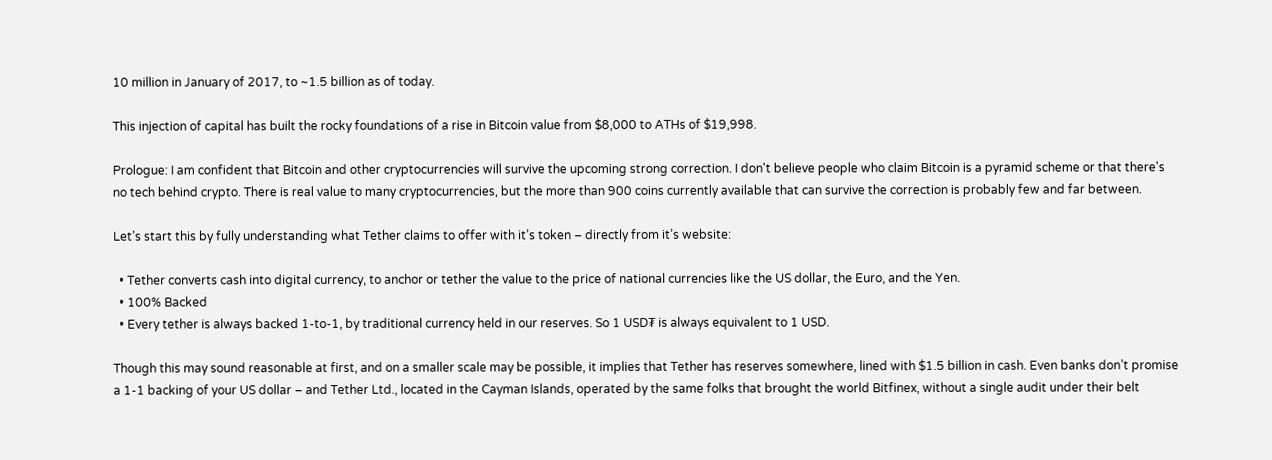10 million in January of 2017, to ~1.5 billion as of today.

This injection of capital has built the rocky foundations of a rise in Bitcoin value from $8,000 to ATHs of $19,998.

Prologue: I am confident that Bitcoin and other cryptocurrencies will survive the upcoming strong correction. I don't believe people who claim Bitcoin is a pyramid scheme or that there's no tech behind crypto. There is real value to many cryptocurrencies, but the more than 900 coins currently available that can survive the correction is probably few and far between.

Let’s start this by fully understanding what Tether claims to offer with it’s token – directly from it’s website:

  • Tether converts cash into digital currency, to anchor or tether the value to the price of national currencies like the US dollar, the Euro, and the Yen.
  • 100% Backed
  • Every tether is always backed 1-to-1, by traditional currency held in our reserves. So 1 USD₮ is always equivalent to 1 USD.

Though this may sound reasonable at first, and on a smaller scale may be possible, it implies that Tether has reserves somewhere, lined with $1.5 billion in cash. Even banks don’t promise a 1-1 backing of your US dollar – and Tether Ltd., located in the Cayman Islands, operated by the same folks that brought the world Bitfinex, without a single audit under their belt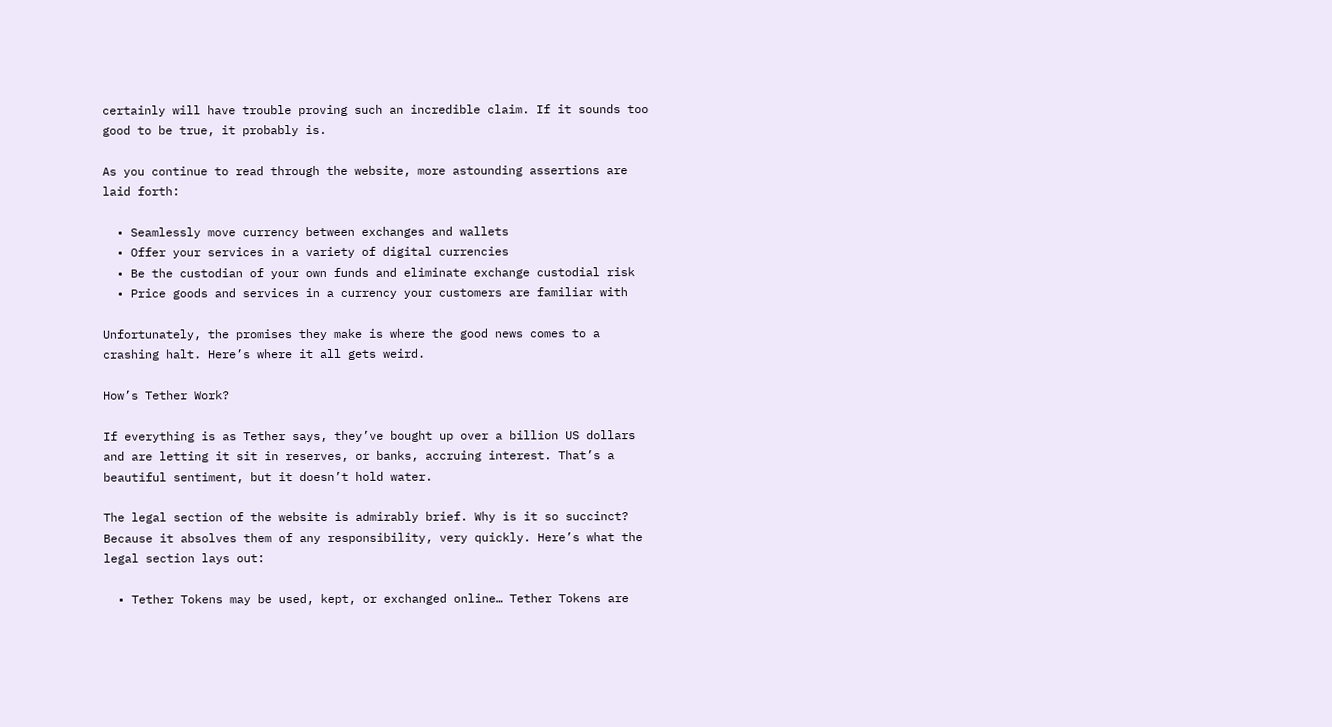certainly will have trouble proving such an incredible claim. If it sounds too good to be true, it probably is.

As you continue to read through the website, more astounding assertions are laid forth:

  • Seamlessly move currency between exchanges and wallets
  • Offer your services in a variety of digital currencies
  • Be the custodian of your own funds and eliminate exchange custodial risk
  • Price goods and services in a currency your customers are familiar with

Unfortunately, the promises they make is where the good news comes to a crashing halt. Here’s where it all gets weird.

How’s Tether Work?

If everything is as Tether says, they’ve bought up over a billion US dollars and are letting it sit in reserves, or banks, accruing interest. That’s a beautiful sentiment, but it doesn’t hold water.

The legal section of the website is admirably brief. Why is it so succinct? Because it absolves them of any responsibility, very quickly. Here’s what the legal section lays out:

  • Tether Tokens may be used, kept, or exchanged online… Tether Tokens are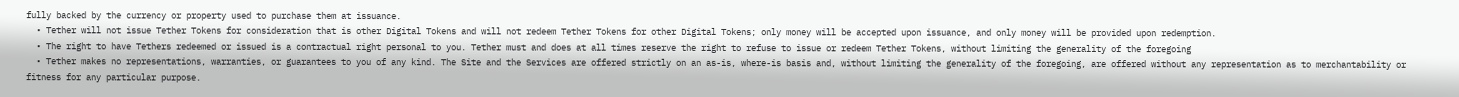fully backed by the currency or property used to purchase them at issuance.
  • Tether will not issue Tether Tokens for consideration that is other Digital Tokens and will not redeem Tether Tokens for other Digital Tokens; only money will be accepted upon issuance, and only money will be provided upon redemption.
  • The right to have Tethers redeemed or issued is a contractual right personal to you. Tether must and does at all times reserve the right to refuse to issue or redeem Tether Tokens, without limiting the generality of the foregoing
  • Tether makes no representations, warranties, or guarantees to you of any kind. The Site and the Services are offered strictly on an as-is, where-is basis and, without limiting the generality of the foregoing, are offered without any representation as to merchantability or fitness for any particular purpose.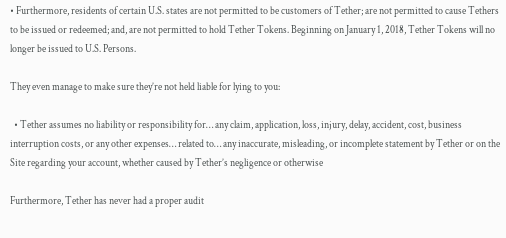• Furthermore, residents of certain U.S. states are not permitted to be customers of Tether; are not permitted to cause Tethers to be issued or redeemed; and, are not permitted to hold Tether Tokens. Beginning on January 1, 2018, Tether Tokens will no longer be issued to U.S. Persons.

They even manage to make sure they’re not held liable for lying to you:

  • Tether assumes no liability or responsibility for… any claim, application, loss, injury, delay, accident, cost, business interruption costs, or any other expenses… related to… any inaccurate, misleading, or incomplete statement by Tether or on the Site regarding your account, whether caused by Tether’s negligence or otherwise

Furthermore, Tether has never had a proper audit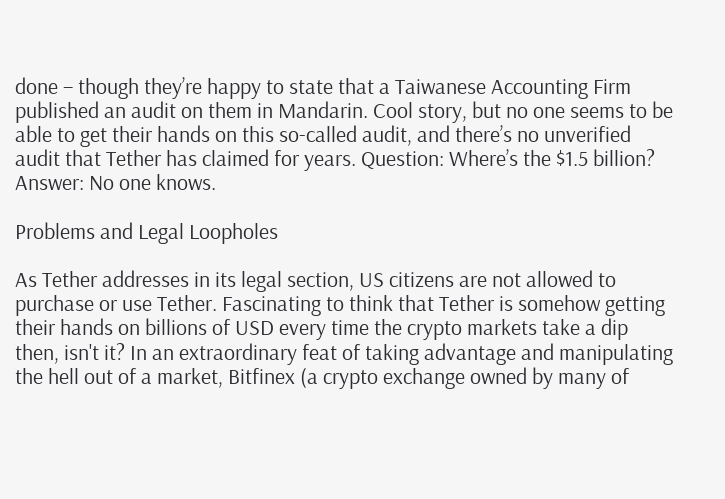done – though they’re happy to state that a Taiwanese Accounting Firm published an audit on them in Mandarin. Cool story, but no one seems to be able to get their hands on this so-called audit, and there’s no unverified audit that Tether has claimed for years. Question: Where’s the $1.5 billion? Answer: No one knows.

Problems and Legal Loopholes

As Tether addresses in its legal section, US citizens are not allowed to purchase or use Tether. Fascinating to think that Tether is somehow getting their hands on billions of USD every time the crypto markets take a dip then, isn't it? In an extraordinary feat of taking advantage and manipulating the hell out of a market, Bitfinex (a crypto exchange owned by many of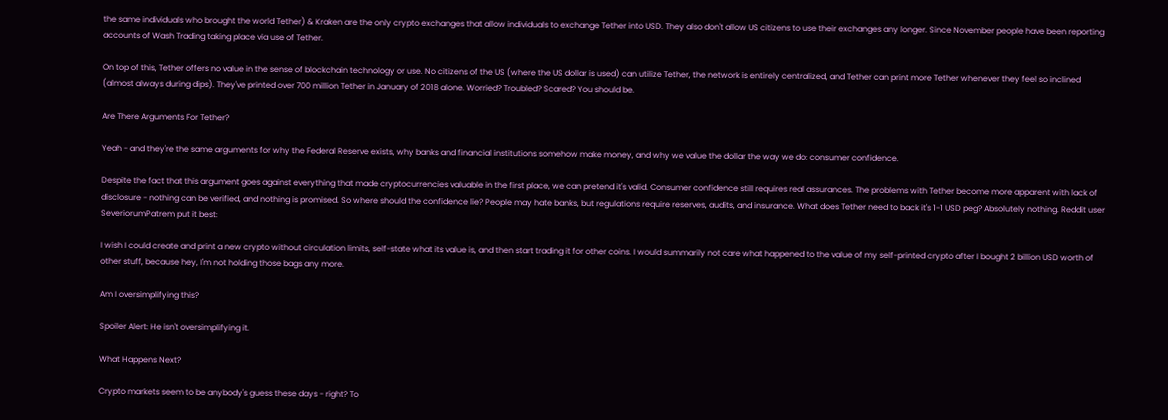the same individuals who brought the world Tether) & Kraken are the only crypto exchanges that allow individuals to exchange Tether into USD. They also don't allow US citizens to use their exchanges any longer. Since November people have been reporting accounts of Wash Trading taking place via use of Tether.

On top of this, Tether offers no value in the sense of blockchain technology or use. No citizens of the US (where the US dollar is used) can utilize Tether, the network is entirely centralized, and Tether can print more Tether whenever they feel so inclined (almost always during dips). They've printed over 700 million Tether in January of 2018 alone. Worried? Troubled? Scared? You should be.

Are There Arguments For Tether?

Yeah - and they're the same arguments for why the Federal Reserve exists, why banks and financial institutions somehow make money, and why we value the dollar the way we do: consumer confidence.

Despite the fact that this argument goes against everything that made cryptocurrencies valuable in the first place, we can pretend it's valid. Consumer confidence still requires real assurances. The problems with Tether become more apparent with lack of disclosure - nothing can be verified, and nothing is promised. So where should the confidence lie? People may hate banks, but regulations require reserves, audits, and insurance. What does Tether need to back it's 1-1 USD peg? Absolutely nothing. Reddit user SeveriorumPatrem put it best:

I wish I could create and print a new crypto without circulation limits, self-state what its value is, and then start trading it for other coins. I would summarily not care what happened to the value of my self-printed crypto after I bought 2 billion USD worth of other stuff, because hey, I'm not holding those bags any more.

Am I oversimplifying this?

Spoiler Alert: He isn't oversimplifying it.

What Happens Next?

Crypto markets seem to be anybody's guess these days - right? To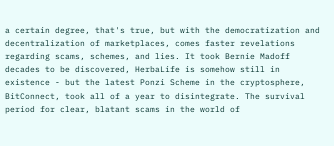a certain degree, that's true, but with the democratization and decentralization of marketplaces, comes faster revelations regarding scams, schemes, and lies. It took Bernie Madoff decades to be discovered, HerbaLife is somehow still in existence - but the latest Ponzi Scheme in the cryptosphere, BitConnect, took all of a year to disintegrate. The survival period for clear, blatant scams in the world of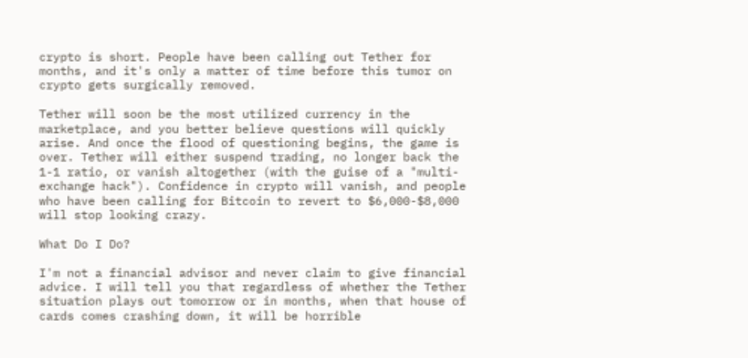crypto is short. People have been calling out Tether for months, and it's only a matter of time before this tumor on crypto gets surgically removed.

Tether will soon be the most utilized currency in the marketplace, and you better believe questions will quickly arise. And once the flood of questioning begins, the game is over. Tether will either suspend trading, no longer back the 1-1 ratio, or vanish altogether (with the guise of a "multi-exchange hack"). Confidence in crypto will vanish, and people who have been calling for Bitcoin to revert to $6,000-$8,000 will stop looking crazy.

What Do I Do?

I'm not a financial advisor and never claim to give financial advice. I will tell you that regardless of whether the Tether situation plays out tomorrow or in months, when that house of cards comes crashing down, it will be horrible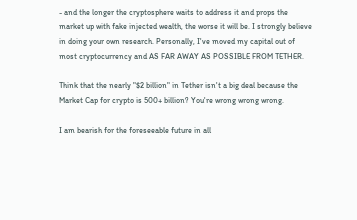- and the longer the cryptosphere waits to address it and props the market up with fake injected wealth, the worse it will be. I strongly believe in doing your own research. Personally, I've moved my capital out of most cryptocurrency and AS FAR AWAY AS POSSIBLE FROM TETHER.

Think that the nearly "$2 billion" in Tether isn't a big deal because the Market Cap for crypto is 500+ billion? You're wrong wrong wrong.

I am bearish for the foreseeable future in all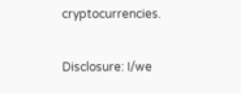cryptocurrencies.

Disclosure: I/we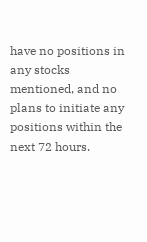have no positions in any stocks mentioned, and no plans to initiate any positions within the next 72 hours.